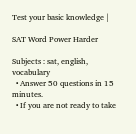Test your basic knowledge |

SAT Word Power Harder

Subjects : sat, english, vocabulary
  • Answer 50 questions in 15 minutes.
  • If you are not ready to take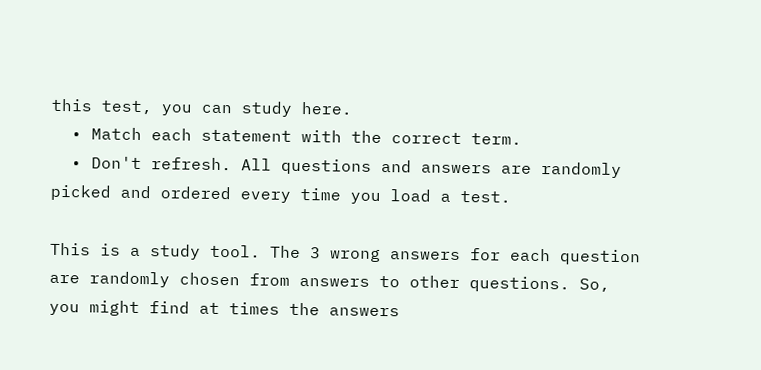this test, you can study here.
  • Match each statement with the correct term.
  • Don't refresh. All questions and answers are randomly picked and ordered every time you load a test.

This is a study tool. The 3 wrong answers for each question are randomly chosen from answers to other questions. So, you might find at times the answers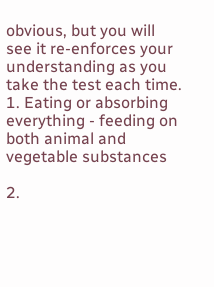obvious, but you will see it re-enforces your understanding as you take the test each time.
1. Eating or absorbing everything - feeding on both animal and vegetable substances

2.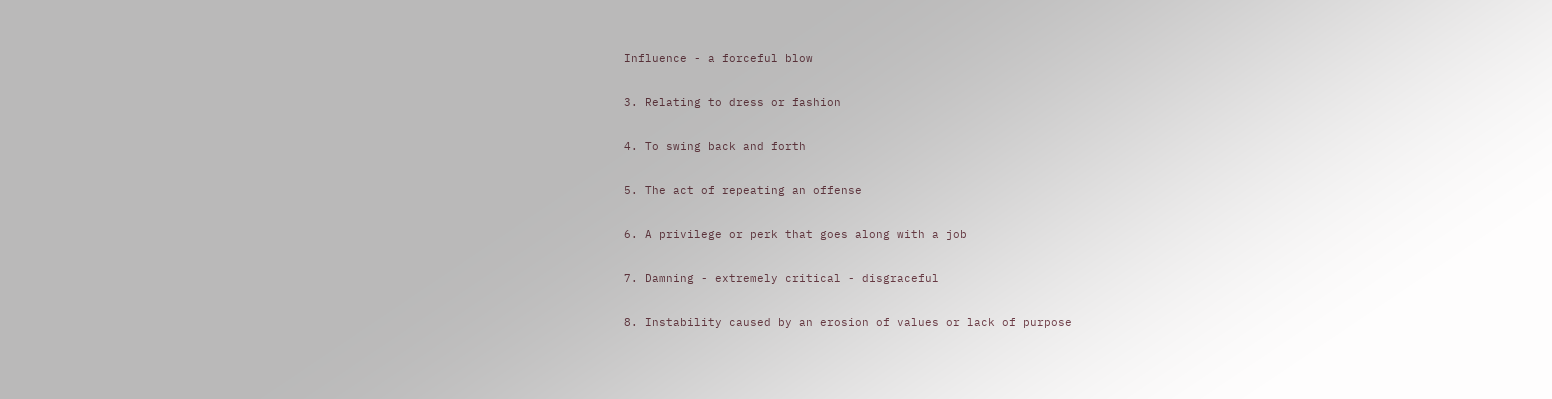Influence - a forceful blow

3. Relating to dress or fashion

4. To swing back and forth

5. The act of repeating an offense

6. A privilege or perk that goes along with a job

7. Damning - extremely critical - disgraceful

8. Instability caused by an erosion of values or lack of purpose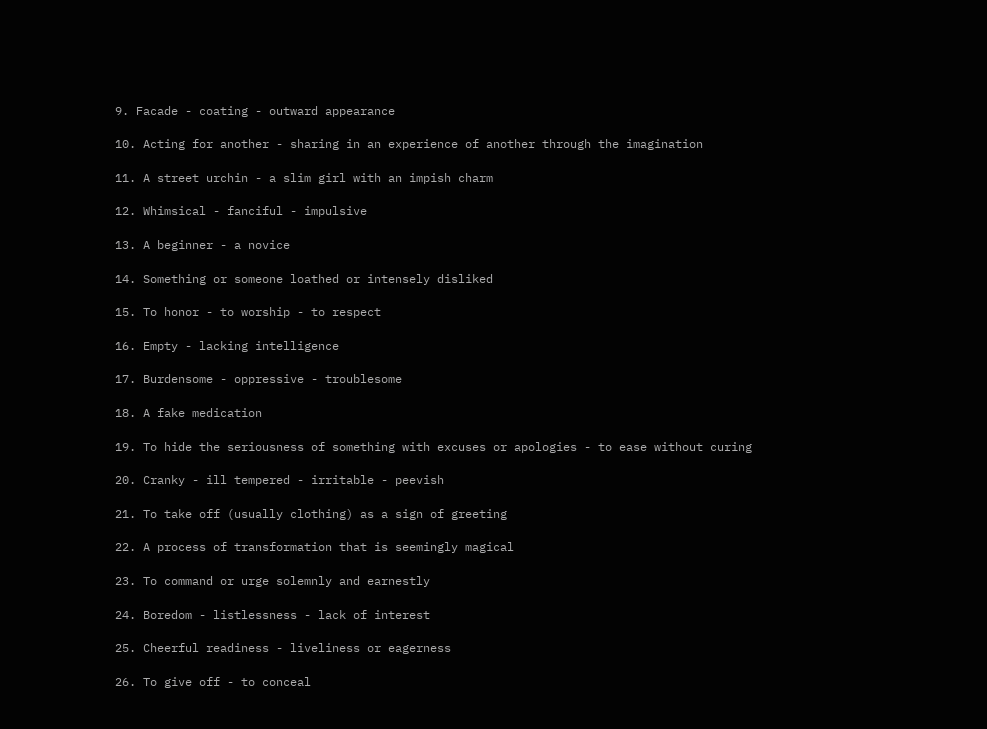9. Facade - coating - outward appearance

10. Acting for another - sharing in an experience of another through the imagination

11. A street urchin - a slim girl with an impish charm

12. Whimsical - fanciful - impulsive

13. A beginner - a novice

14. Something or someone loathed or intensely disliked

15. To honor - to worship - to respect

16. Empty - lacking intelligence

17. Burdensome - oppressive - troublesome

18. A fake medication

19. To hide the seriousness of something with excuses or apologies - to ease without curing

20. Cranky - ill tempered - irritable - peevish

21. To take off (usually clothing) as a sign of greeting

22. A process of transformation that is seemingly magical

23. To command or urge solemnly and earnestly

24. Boredom - listlessness - lack of interest

25. Cheerful readiness - liveliness or eagerness

26. To give off - to conceal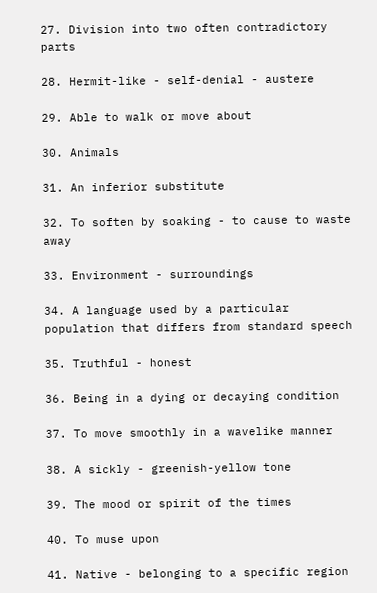27. Division into two often contradictory parts

28. Hermit-like - self-denial - austere

29. Able to walk or move about

30. Animals

31. An inferior substitute

32. To soften by soaking - to cause to waste away

33. Environment - surroundings

34. A language used by a particular population that differs from standard speech

35. Truthful - honest

36. Being in a dying or decaying condition

37. To move smoothly in a wavelike manner

38. A sickly - greenish-yellow tone

39. The mood or spirit of the times

40. To muse upon

41. Native - belonging to a specific region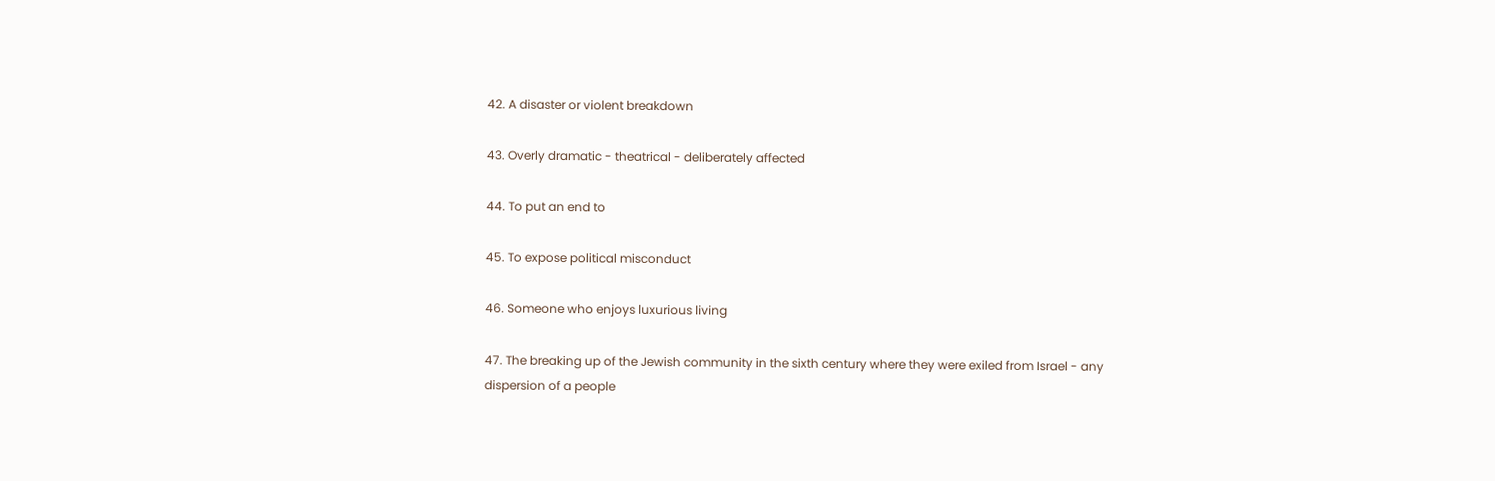42. A disaster or violent breakdown

43. Overly dramatic - theatrical - deliberately affected

44. To put an end to

45. To expose political misconduct

46. Someone who enjoys luxurious living

47. The breaking up of the Jewish community in the sixth century where they were exiled from Israel - any dispersion of a people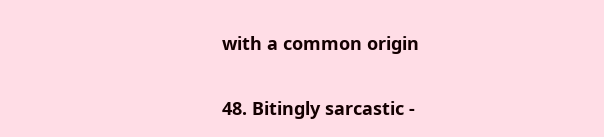with a common origin

48. Bitingly sarcastic -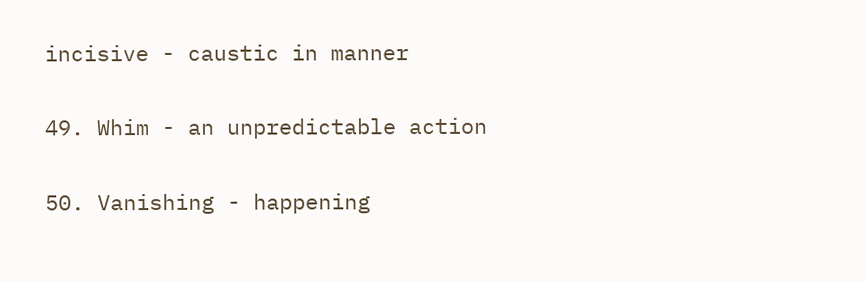incisive - caustic in manner

49. Whim - an unpredictable action

50. Vanishing - happening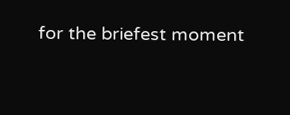for the briefest moment